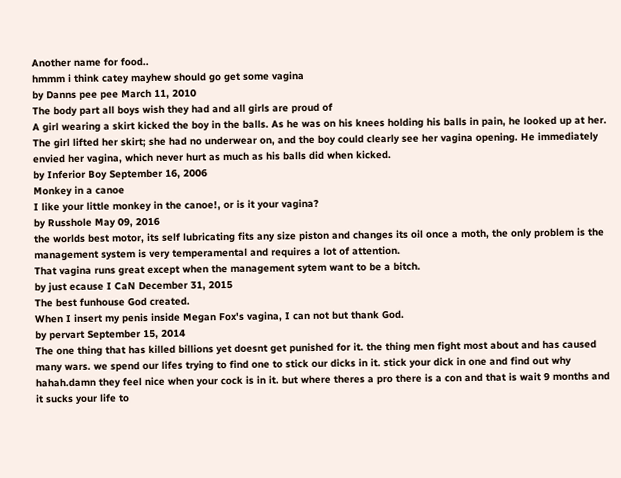Another name for food..
hmmm i think catey mayhew should go get some vagina
by Danns pee pee March 11, 2010
The body part all boys wish they had and all girls are proud of
A girl wearing a skirt kicked the boy in the balls. As he was on his knees holding his balls in pain, he looked up at her. The girl lifted her skirt; she had no underwear on, and the boy could clearly see her vagina opening. He immediately envied her vagina, which never hurt as much as his balls did when kicked.
by Inferior Boy September 16, 2006
Monkey in a canoe
I like your little monkey in the canoe!, or is it your vagina?
by Russhole May 09, 2016
the worlds best motor, its self lubricating fits any size piston and changes its oil once a moth, the only problem is the management system is very temperamental and requires a lot of attention.
That vagina runs great except when the management sytem want to be a bitch.
by just ecause I CaN December 31, 2015
The best funhouse God created.
When I insert my penis inside Megan Fox's vagina, I can not but thank God.
by pervart September 15, 2014
The one thing that has killed billions yet doesnt get punished for it. the thing men fight most about and has caused many wars. we spend our lifes trying to find one to stick our dicks in it. stick your dick in one and find out why hahah.damn they feel nice when your cock is in it. but where theres a pro there is a con and that is wait 9 months and it sucks your life to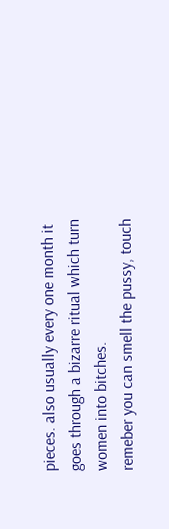pieces. also usually every one month it goes through a bizarre ritual which turn women into bitches.
remeber you can smell the pussy, touch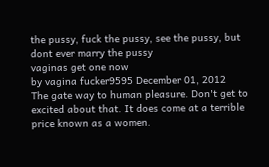the pussy, fuck the pussy, see the pussy, but dont ever marry the pussy
vaginas get one now
by vagina fucker9595 December 01, 2012
The gate way to human pleasure. Don't get to excited about that. It does come at a terrible price known as a women.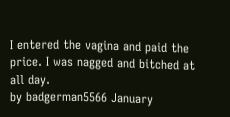I entered the vagina and paid the price. I was nagged and bitched at all day.
by badgerman5566 January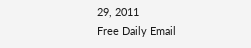29, 2011
Free Daily Email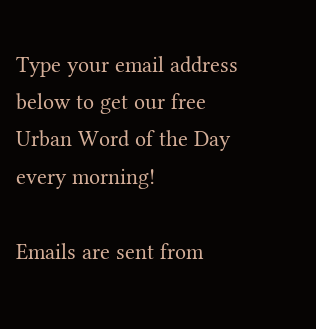Type your email address below to get our free Urban Word of the Day every morning!

Emails are sent from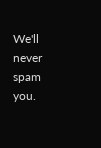We'll never spam you.